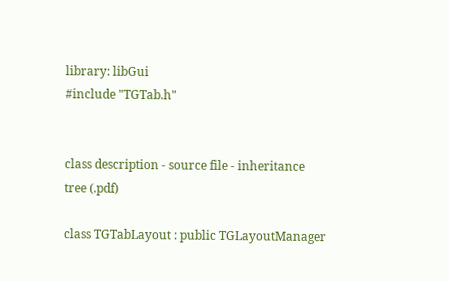library: libGui
#include "TGTab.h"


class description - source file - inheritance tree (.pdf)

class TGTabLayout : public TGLayoutManager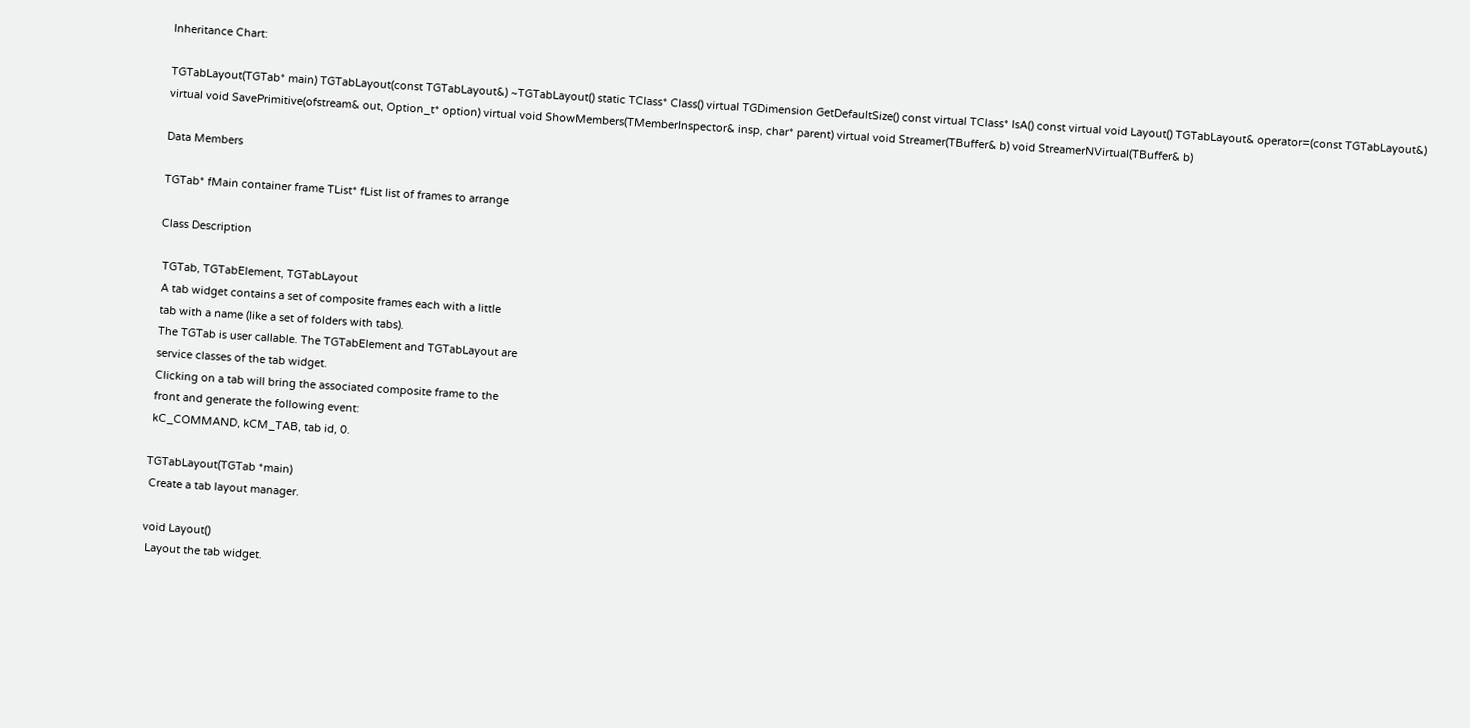Inheritance Chart:

TGTabLayout(TGTab* main) TGTabLayout(const TGTabLayout&) ~TGTabLayout() static TClass* Class() virtual TGDimension GetDefaultSize() const virtual TClass* IsA() const virtual void Layout() TGTabLayout& operator=(const TGTabLayout&) virtual void SavePrimitive(ofstream& out, Option_t* option) virtual void ShowMembers(TMemberInspector& insp, char* parent) virtual void Streamer(TBuffer& b) void StreamerNVirtual(TBuffer& b)

Data Members

TGTab* fMain container frame TList* fList list of frames to arrange

Class Description

 TGTab, TGTabElement, TGTabLayout
 A tab widget contains a set of composite frames each with a little
 tab with a name (like a set of folders with tabs).
 The TGTab is user callable. The TGTabElement and TGTabLayout are
 service classes of the tab widget.
 Clicking on a tab will bring the associated composite frame to the
 front and generate the following event:
 kC_COMMAND, kCM_TAB, tab id, 0.

TGTabLayout(TGTab *main)
 Create a tab layout manager.

void Layout()
 Layout the tab widget.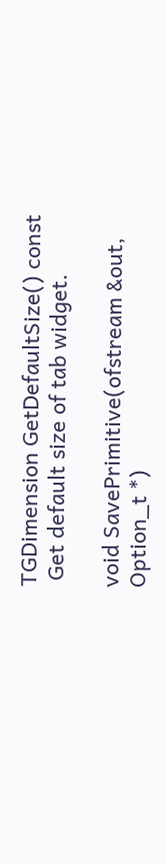TGDimension GetDefaultSize() const
 Get default size of tab widget.

void SavePrimitive(ofstream &out, Option_t *)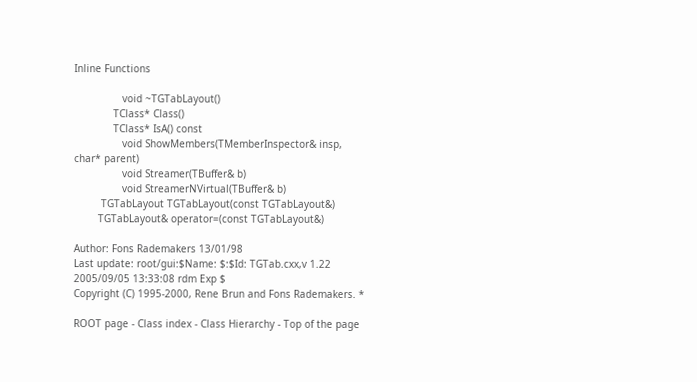Inline Functions

                void ~TGTabLayout()
             TClass* Class()
             TClass* IsA() const
                void ShowMembers(TMemberInspector& insp, char* parent)
                void Streamer(TBuffer& b)
                void StreamerNVirtual(TBuffer& b)
         TGTabLayout TGTabLayout(const TGTabLayout&)
        TGTabLayout& operator=(const TGTabLayout&)

Author: Fons Rademakers 13/01/98
Last update: root/gui:$Name: $:$Id: TGTab.cxx,v 1.22 2005/09/05 13:33:08 rdm Exp $
Copyright (C) 1995-2000, Rene Brun and Fons Rademakers. *

ROOT page - Class index - Class Hierarchy - Top of the page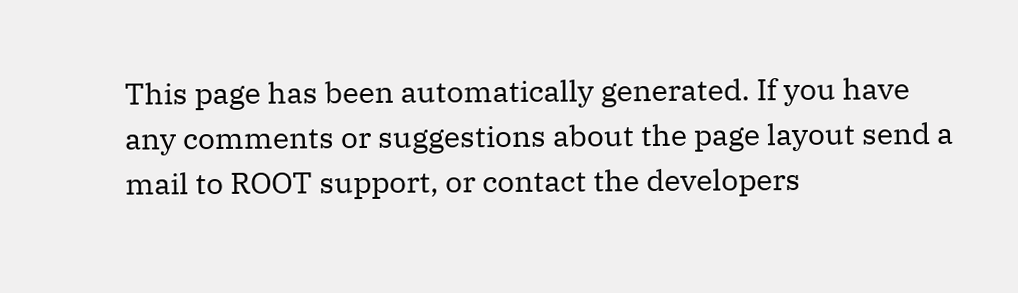This page has been automatically generated. If you have any comments or suggestions about the page layout send a mail to ROOT support, or contact the developers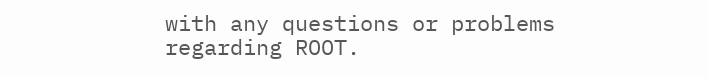with any questions or problems regarding ROOT.